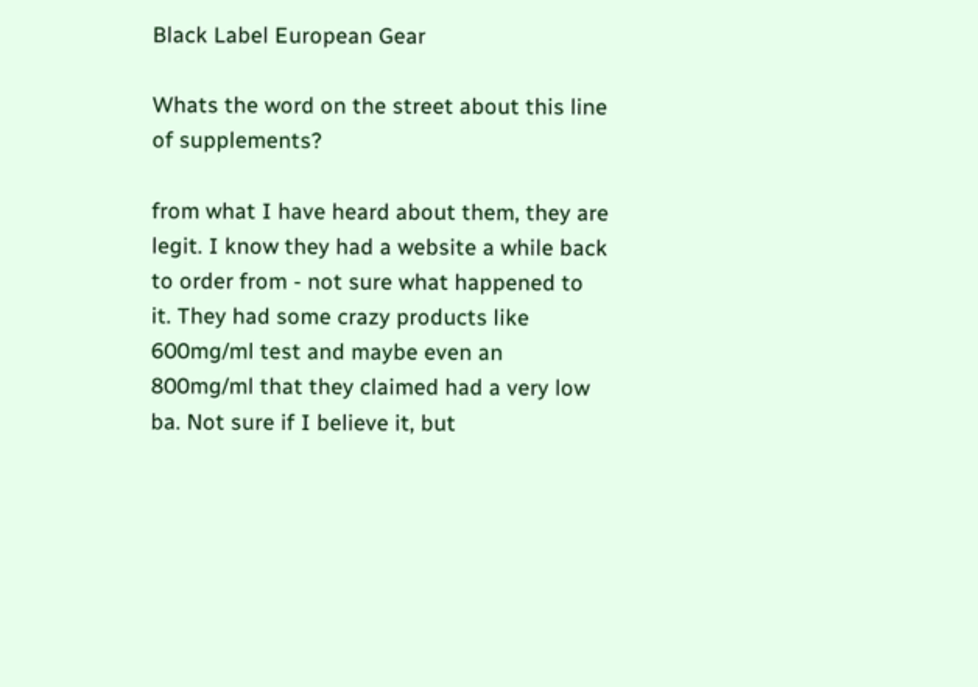Black Label European Gear

Whats the word on the street about this line of supplements?

from what I have heard about them, they are legit. I know they had a website a while back to order from - not sure what happened to it. They had some crazy products like 600mg/ml test and maybe even an 800mg/ml that they claimed had a very low ba. Not sure if I believe it, but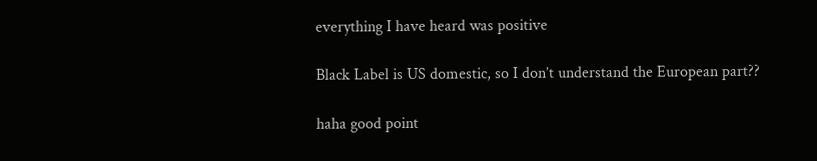everything I have heard was positive

Black Label is US domestic, so I don’t understand the European part??

haha good point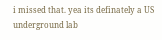i missed that. yea its definately a US underground lab